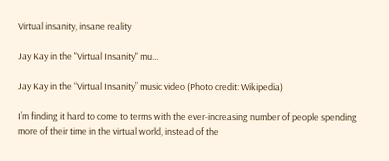Virtual insanity, insane reality

Jay Kay in the "Virtual Insanity" mu...

Jay Kay in the “Virtual Insanity” music video (Photo credit: Wikipedia)

I’m finding it hard to come to terms with the ever-increasing number of people spending more of their time in the virtual world, instead of the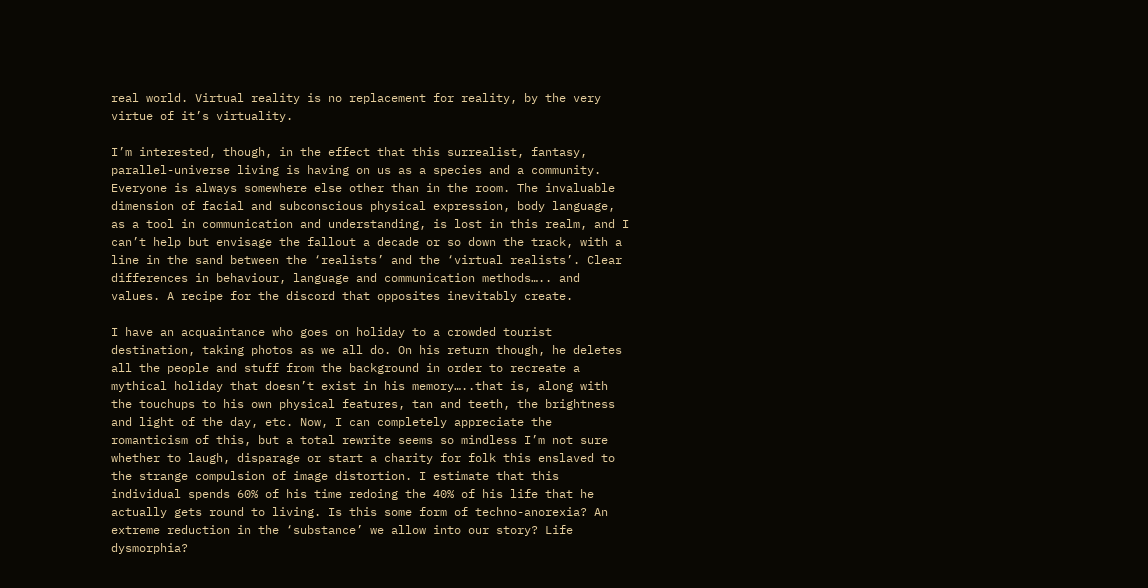real world. Virtual reality is no replacement for reality, by the very virtue of it’s virtuality.

I’m interested, though, in the effect that this surrealist, fantasy, parallel-universe living is having on us as a species and a community. Everyone is always somewhere else other than in the room. The invaluable dimension of facial and subconscious physical expression, body language, as a tool in communication and understanding, is lost in this realm, and I can’t help but envisage the fallout a decade or so down the track, with a line in the sand between the ‘realists’ and the ‘virtual realists’. Clear differences in behaviour, language and communication methods….. and values. A recipe for the discord that opposites inevitably create.

I have an acquaintance who goes on holiday to a crowded tourist destination, taking photos as we all do. On his return though, he deletes all the people and stuff from the background in order to recreate a mythical holiday that doesn’t exist in his memory…..that is, along with the touchups to his own physical features, tan and teeth, the brightness and light of the day, etc. Now, I can completely appreciate the romanticism of this, but a total rewrite seems so mindless I’m not sure whether to laugh, disparage or start a charity for folk this enslaved to the strange compulsion of image distortion. I estimate that this individual spends 60% of his time redoing the 40% of his life that he actually gets round to living. Is this some form of techno-anorexia? An extreme reduction in the ‘substance’ we allow into our story? Life dysmorphia?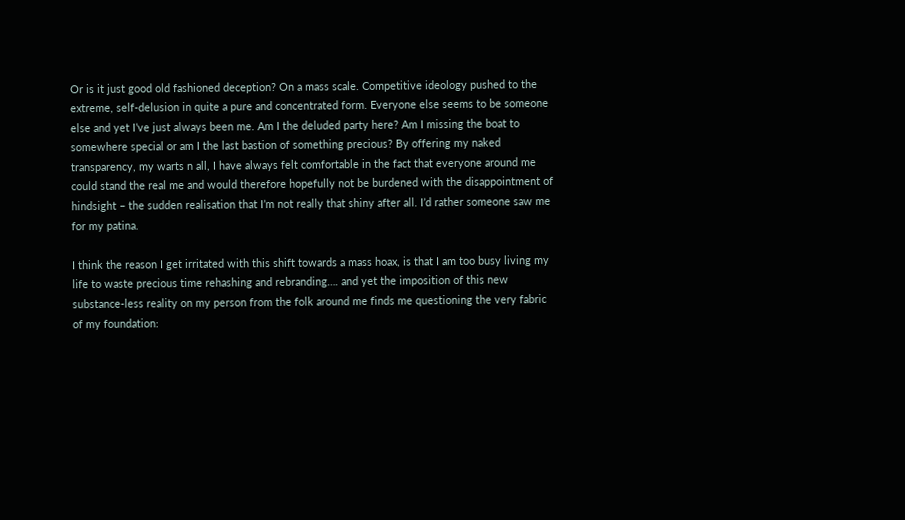Or is it just good old fashioned deception? On a mass scale. Competitive ideology pushed to the extreme, self-delusion in quite a pure and concentrated form. Everyone else seems to be someone else and yet I’ve just always been me. Am I the deluded party here? Am I missing the boat to somewhere special or am I the last bastion of something precious? By offering my naked transparency, my warts n all, I have always felt comfortable in the fact that everyone around me could stand the real me and would therefore hopefully not be burdened with the disappointment of hindsight – the sudden realisation that I’m not really that shiny after all. I’d rather someone saw me for my patina.

I think the reason I get irritated with this shift towards a mass hoax, is that I am too busy living my life to waste precious time rehashing and rebranding…. and yet the imposition of this new substance-less reality on my person from the folk around me finds me questioning the very fabric of my foundation: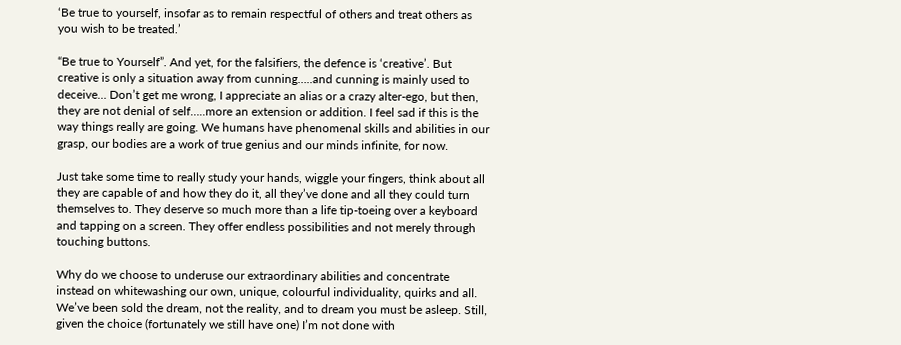‘Be true to yourself, insofar as to remain respectful of others and treat others as you wish to be treated.’

“Be true to Yourself”. And yet, for the falsifiers, the defence is ‘creative’. But creative is only a situation away from cunning…..and cunning is mainly used to deceive… Don’t get me wrong, I appreciate an alias or a crazy alter-ego, but then, they are not denial of self…..more an extension or addition. I feel sad if this is the way things really are going. We humans have phenomenal skills and abilities in our grasp, our bodies are a work of true genius and our minds infinite, for now.

Just take some time to really study your hands, wiggle your fingers, think about all they are capable of and how they do it, all they’ve done and all they could turn themselves to. They deserve so much more than a life tip-toeing over a keyboard and tapping on a screen. They offer endless possibilities and not merely through touching buttons.

Why do we choose to underuse our extraordinary abilities and concentrate instead on whitewashing our own, unique, colourful individuality, quirks and all. We’ve been sold the dream, not the reality, and to dream you must be asleep. Still, given the choice (fortunately we still have one) I’m not done with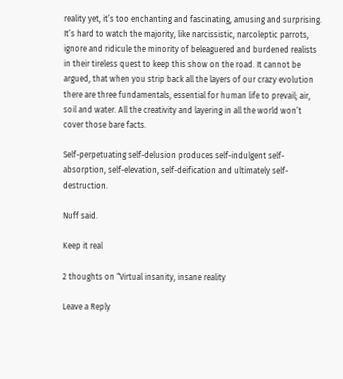reality yet, it’s too enchanting and fascinating, amusing and surprising. It’s hard to watch the majority, like narcissistic, narcoleptic parrots, ignore and ridicule the minority of beleaguered and burdened realists in their tireless quest to keep this show on the road. It cannot be argued, that when you strip back all the layers of our crazy evolution there are three fundamentals, essential for human life to prevail; air, soil and water. All the creativity and layering in all the world won’t cover those bare facts.

Self-perpetuating self-delusion produces self-indulgent self-absorption, self-elevation, self-deification and ultimately self-destruction.

Nuff said.

Keep it real

2 thoughts on “Virtual insanity, insane reality

Leave a Reply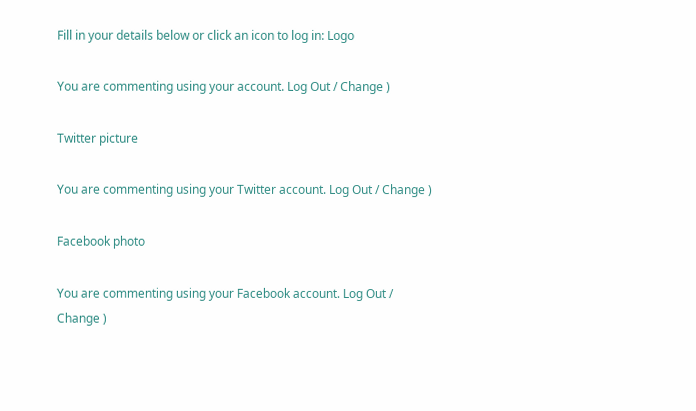Fill in your details below or click an icon to log in: Logo

You are commenting using your account. Log Out / Change )

Twitter picture

You are commenting using your Twitter account. Log Out / Change )

Facebook photo

You are commenting using your Facebook account. Log Out / Change )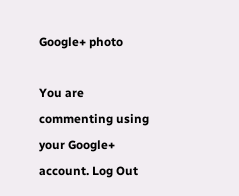Google+ photo

You are commenting using your Google+ account. Log Out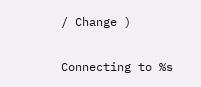/ Change )

Connecting to %s